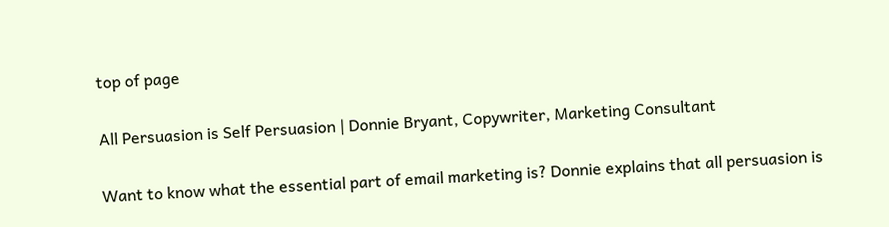top of page

All Persuasion is Self Persuasion | Donnie Bryant, Copywriter, Marketing Consultant

Want to know what the essential part of email marketing is? Donnie explains that all persuasion is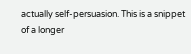actually self-persuasion. This is a snippet of a longer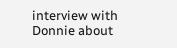interview with Donnie about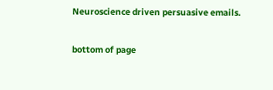Neuroscience driven persuasive emails.


bottom of page